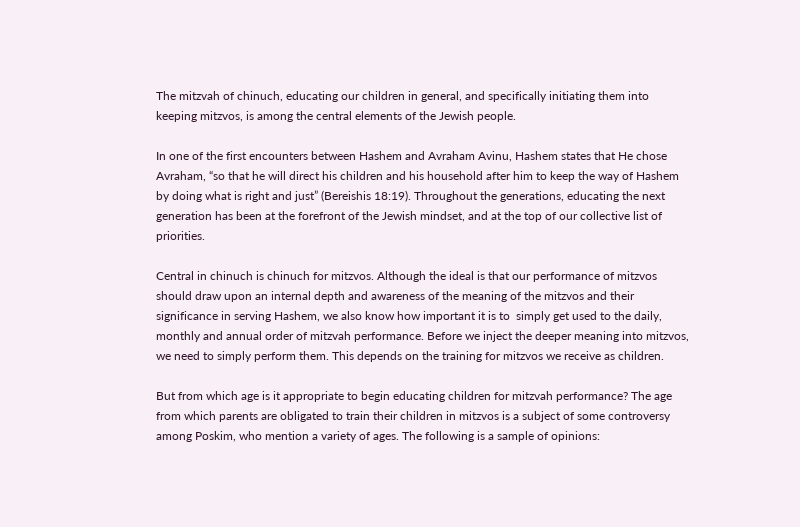The mitzvah of chinuch, educating our children in general, and specifically initiating them into keeping mitzvos, is among the central elements of the Jewish people.

In one of the first encounters between Hashem and Avraham Avinu, Hashem states that He chose Avraham, “so that he will direct his children and his household after him to keep the way of Hashem by doing what is right and just” (Bereishis 18:19). Throughout the generations, educating the next generation has been at the forefront of the Jewish mindset, and at the top of our collective list of priorities.

Central in chinuch is chinuch for mitzvos. Although the ideal is that our performance of mitzvos should draw upon an internal depth and awareness of the meaning of the mitzvos and their significance in serving Hashem, we also know how important it is to  simply get used to the daily, monthly and annual order of mitzvah performance. Before we inject the deeper meaning into mitzvos, we need to simply perform them. This depends on the training for mitzvos we receive as children.

But from which age is it appropriate to begin educating children for mitzvah performance? The age from which parents are obligated to train their children in mitzvos is a subject of some controversy among Poskim, who mention a variety of ages. The following is a sample of opinions: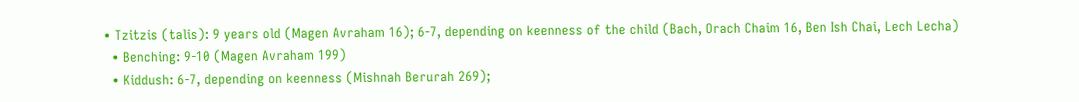• Tzitzis (talis): 9 years old (Magen Avraham 16); 6-7, depending on keenness of the child (Bach, Orach Chaim 16, Ben Ish Chai, Lech Lecha)
  • Benching: 9-10 (Magen Avraham 199)
  • Kiddush: 6-7, depending on keenness (Mishnah Berurah 269);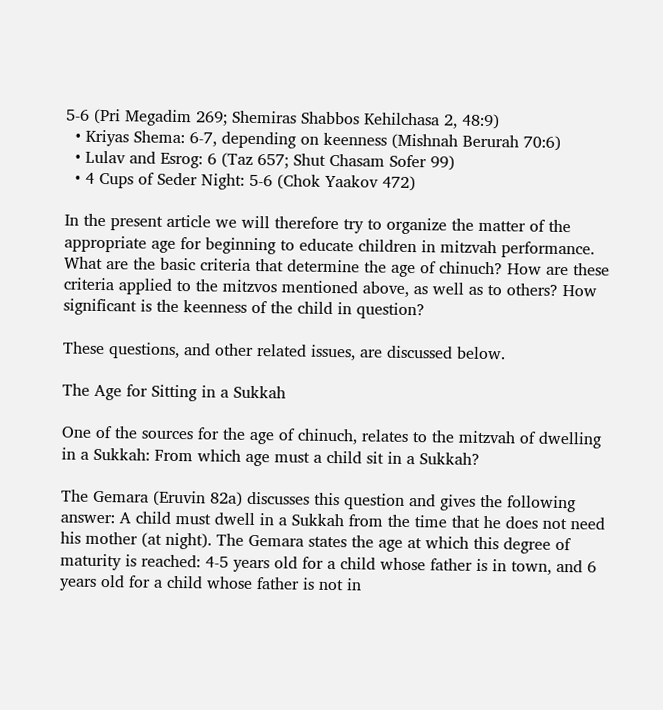5-6 (Pri Megadim 269; Shemiras Shabbos Kehilchasa 2, 48:9)
  • Kriyas Shema: 6-7, depending on keenness (Mishnah Berurah 70:6)
  • Lulav and Esrog: 6 (Taz 657; Shut Chasam Sofer 99)
  • 4 Cups of Seder Night: 5-6 (Chok Yaakov 472)

In the present article we will therefore try to organize the matter of the appropriate age for beginning to educate children in mitzvah performance. What are the basic criteria that determine the age of chinuch? How are these criteria applied to the mitzvos mentioned above, as well as to others? How significant is the keenness of the child in question?

These questions, and other related issues, are discussed below.

The Age for Sitting in a Sukkah

One of the sources for the age of chinuch, relates to the mitzvah of dwelling in a Sukkah: From which age must a child sit in a Sukkah?

The Gemara (Eruvin 82a) discusses this question and gives the following answer: A child must dwell in a Sukkah from the time that he does not need his mother (at night). The Gemara states the age at which this degree of maturity is reached: 4-5 years old for a child whose father is in town, and 6 years old for a child whose father is not in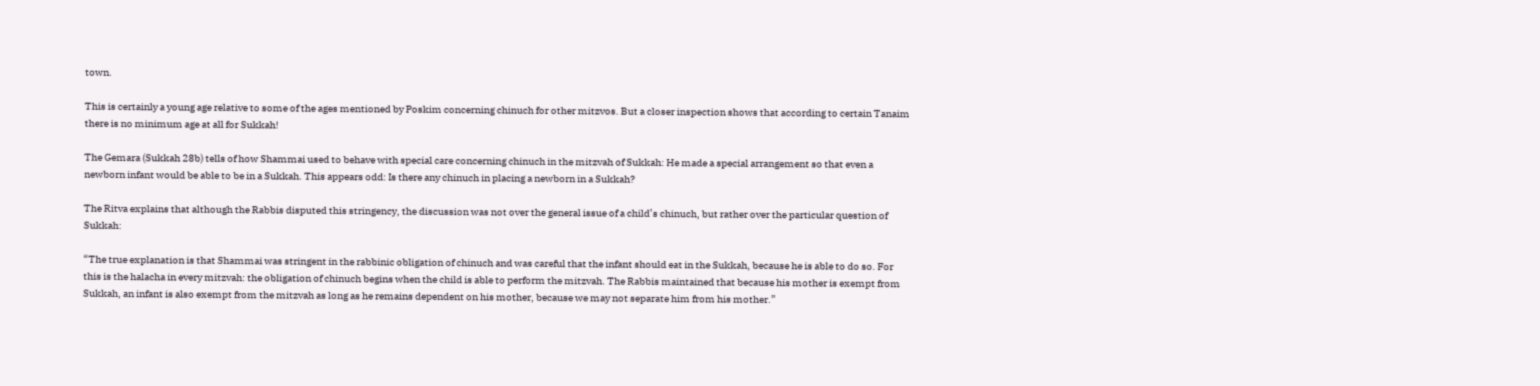town.

This is certainly a young age relative to some of the ages mentioned by Poskim concerning chinuch for other mitzvos. But a closer inspection shows that according to certain Tanaim there is no minimum age at all for Sukkah!

The Gemara (Sukkah 28b) tells of how Shammai used to behave with special care concerning chinuch in the mitzvah of Sukkah: He made a special arrangement so that even a newborn infant would be able to be in a Sukkah. This appears odd: Is there any chinuch in placing a newborn in a Sukkah?

The Ritva explains that although the Rabbis disputed this stringency, the discussion was not over the general issue of a child’s chinuch, but rather over the particular question of Sukkah:

“The true explanation is that Shammai was stringent in the rabbinic obligation of chinuch and was careful that the infant should eat in the Sukkah, because he is able to do so. For this is the halacha in every mitzvah: the obligation of chinuch begins when the child is able to perform the mitzvah. The Rabbis maintained that because his mother is exempt from Sukkah, an infant is also exempt from the mitzvah as long as he remains dependent on his mother, because we may not separate him from his mother.”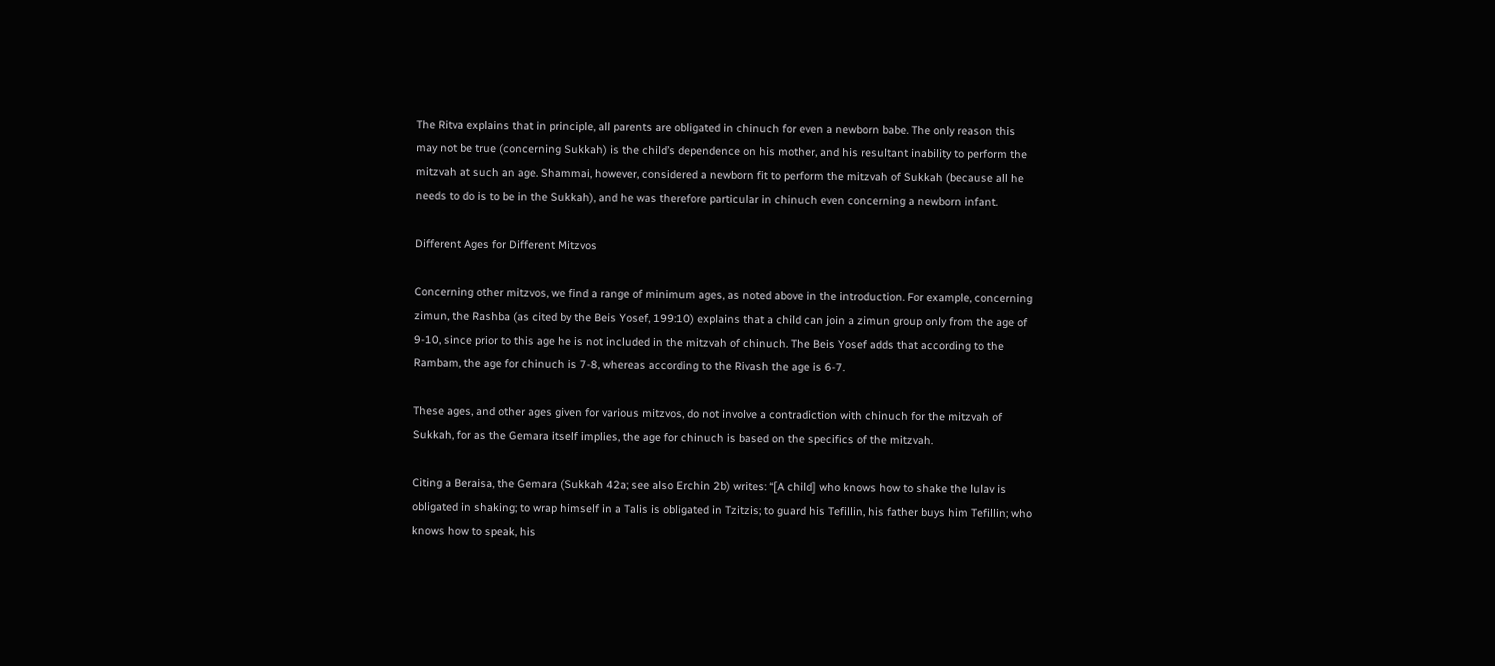The Ritva explains that in principle, all parents are obligated in chinuch for even a newborn babe. The only reason this may not be true (concerning Sukkah) is the child’s dependence on his mother, and his resultant inability to perform the mitzvah at such an age. Shammai, however, considered a newborn fit to perform the mitzvah of Sukkah (because all he needs to do is to be in the Sukkah), and he was therefore particular in chinuch even concerning a newborn infant.

Different Ages for Different Mitzvos

Concerning other mitzvos, we find a range of minimum ages, as noted above in the introduction. For example, concerning zimun, the Rashba (as cited by the Beis Yosef, 199:10) explains that a child can join a zimun group only from the age of 9-10, since prior to this age he is not included in the mitzvah of chinuch. The Beis Yosef adds that according to the Rambam, the age for chinuch is 7-8, whereas according to the Rivash the age is 6-7.

These ages, and other ages given for various mitzvos, do not involve a contradiction with chinuch for the mitzvah of Sukkah, for as the Gemara itself implies, the age for chinuch is based on the specifics of the mitzvah.

Citing a Beraisa, the Gemara (Sukkah 42a; see also Erchin 2b) writes: “[A child] who knows how to shake the lulav is obligated in shaking; to wrap himself in a Talis is obligated in Tzitzis; to guard his Tefillin, his father buys him Tefillin; who knows how to speak, his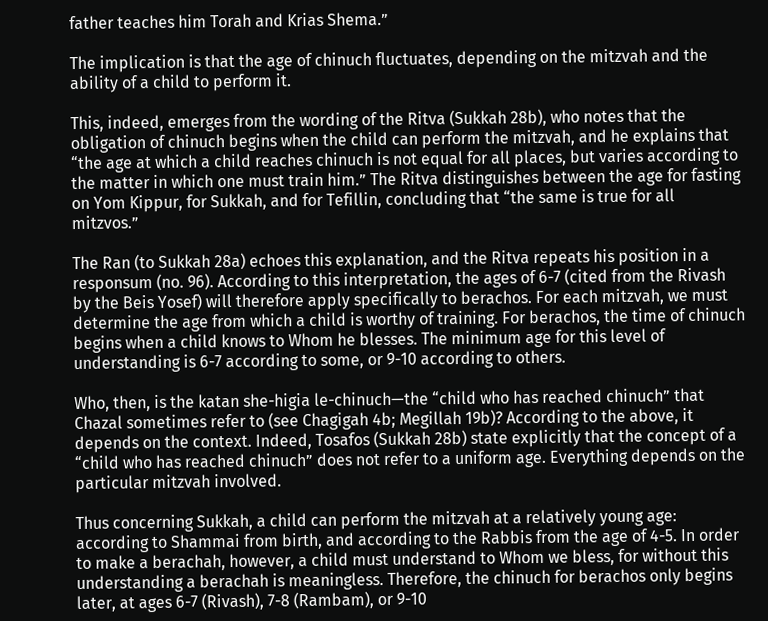father teaches him Torah and Krias Shema.”

The implication is that the age of chinuch fluctuates, depending on the mitzvah and the ability of a child to perform it.

This, indeed, emerges from the wording of the Ritva (Sukkah 28b), who notes that the obligation of chinuch begins when the child can perform the mitzvah, and he explains that “the age at which a child reaches chinuch is not equal for all places, but varies according to the matter in which one must train him.” The Ritva distinguishes between the age for fasting on Yom Kippur, for Sukkah, and for Tefillin, concluding that “the same is true for all mitzvos.”

The Ran (to Sukkah 28a) echoes this explanation, and the Ritva repeats his position in a responsum (no. 96). According to this interpretation, the ages of 6-7 (cited from the Rivash by the Beis Yosef) will therefore apply specifically to berachos. For each mitzvah, we must determine the age from which a child is worthy of training. For berachos, the time of chinuch begins when a child knows to Whom he blesses. The minimum age for this level of understanding is 6-7 according to some, or 9-10 according to others.

Who, then, is the katan she-higia le-chinuch—the “child who has reached chinuch” that Chazal sometimes refer to (see Chagigah 4b; Megillah 19b)? According to the above, it depends on the context. Indeed, Tosafos (Sukkah 28b) state explicitly that the concept of a “child who has reached chinuch” does not refer to a uniform age. Everything depends on the particular mitzvah involved.

Thus concerning Sukkah, a child can perform the mitzvah at a relatively young age: according to Shammai from birth, and according to the Rabbis from the age of 4-5. In order to make a berachah, however, a child must understand to Whom we bless, for without this understanding a berachah is meaningless. Therefore, the chinuch for berachos only begins later, at ages 6-7 (Rivash), 7-8 (Rambam), or 9-10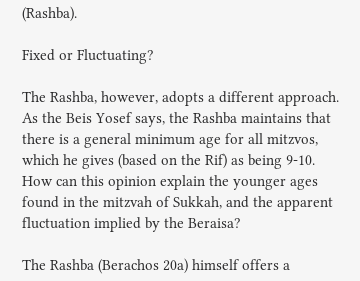(Rashba).

Fixed or Fluctuating?

The Rashba, however, adopts a different approach. As the Beis Yosef says, the Rashba maintains that there is a general minimum age for all mitzvos, which he gives (based on the Rif) as being 9-10. How can this opinion explain the younger ages found in the mitzvah of Sukkah, and the apparent fluctuation implied by the Beraisa?

The Rashba (Berachos 20a) himself offers a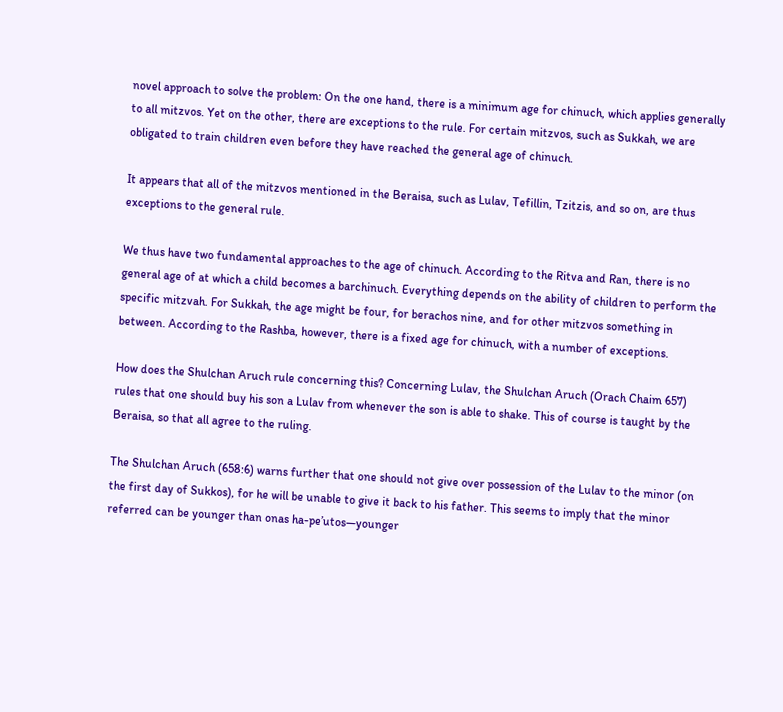novel approach to solve the problem: On the one hand, there is a minimum age for chinuch, which applies generally to all mitzvos. Yet on the other, there are exceptions to the rule. For certain mitzvos, such as Sukkah, we are obligated to train children even before they have reached the general age of chinuch.

It appears that all of the mitzvos mentioned in the Beraisa, such as Lulav, Tefillin, Tzitzis, and so on, are thus exceptions to the general rule.

We thus have two fundamental approaches to the age of chinuch. According to the Ritva and Ran, there is no general age of at which a child becomes a barchinuch. Everything depends on the ability of children to perform the specific mitzvah. For Sukkah, the age might be four, for berachos nine, and for other mitzvos something in between. According to the Rashba, however, there is a fixed age for chinuch, with a number of exceptions.

How does the Shulchan Aruch rule concerning this? Concerning Lulav, the Shulchan Aruch (Orach Chaim 657) rules that one should buy his son a Lulav from whenever the son is able to shake. This of course is taught by the Beraisa, so that all agree to the ruling.

The Shulchan Aruch (658:6) warns further that one should not give over possession of the Lulav to the minor (on the first day of Sukkos), for he will be unable to give it back to his father. This seems to imply that the minor referred can be younger than onas ha-pe’utos—younger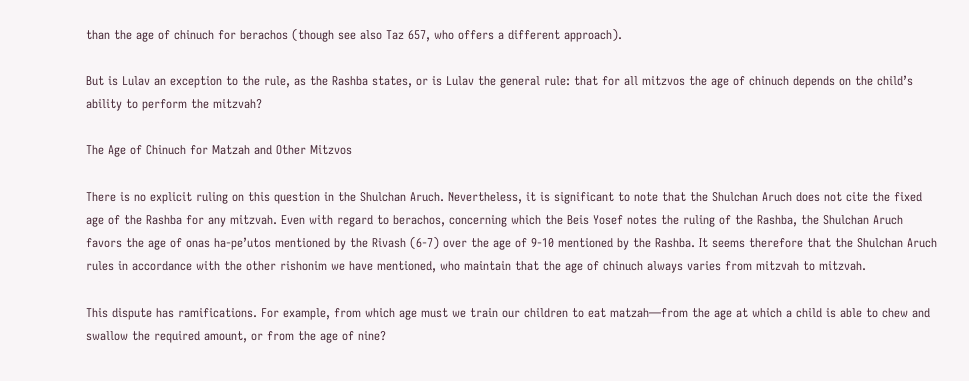than the age of chinuch for berachos (though see also Taz 657, who offers a different approach).

But is Lulav an exception to the rule, as the Rashba states, or is Lulav the general rule: that for all mitzvos the age of chinuch depends on the child’s ability to perform the mitzvah?

The Age of Chinuch for Matzah and Other Mitzvos

There is no explicit ruling on this question in the Shulchan Aruch. Nevertheless, it is significant to note that the Shulchan Aruch does not cite the fixed age of the Rashba for any mitzvah. Even with regard to berachos, concerning which the Beis Yosef notes the ruling of the Rashba, the Shulchan Aruch favors the age of onas ha-pe’utos mentioned by the Rivash (6-7) over the age of 9-10 mentioned by the Rashba. It seems therefore that the Shulchan Aruch rules in accordance with the other rishonim we have mentioned, who maintain that the age of chinuch always varies from mitzvah to mitzvah.

This dispute has ramifications. For example, from which age must we train our children to eat matzah—from the age at which a child is able to chew and swallow the required amount, or from the age of nine?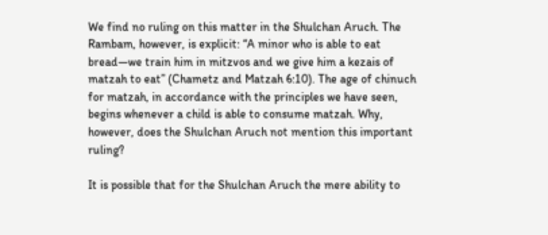We find no ruling on this matter in the Shulchan Aruch. The Rambam, however, is explicit: “A minor who is able to eat bread—we train him in mitzvos and we give him a kezais of matzah to eat” (Chametz and Matzah 6:10). The age of chinuch for matzah, in accordance with the principles we have seen, begins whenever a child is able to consume matzah. Why, however, does the Shulchan Aruch not mention this important ruling?

It is possible that for the Shulchan Aruch the mere ability to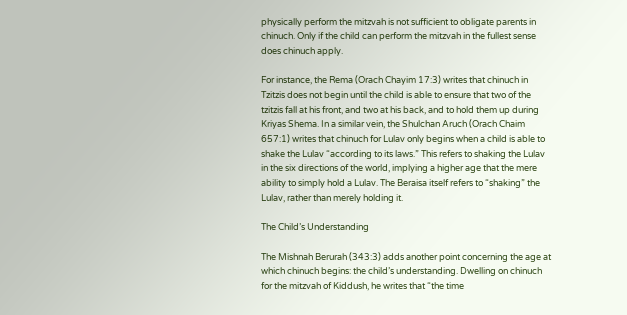physically perform the mitzvah is not sufficient to obligate parents in chinuch. Only if the child can perform the mitzvah in the fullest sense does chinuch apply.

For instance, the Rema (Orach Chayim 17:3) writes that chinuch in Tzitzis does not begin until the child is able to ensure that two of the tzitzis fall at his front, and two at his back, and to hold them up during Kriyas Shema. In a similar vein, the Shulchan Aruch (Orach Chaim 657:1) writes that chinuch for Lulav only begins when a child is able to shake the Lulav “according to its laws.” This refers to shaking the Lulav in the six directions of the world, implying a higher age that the mere ability to simply hold a Lulav. The Beraisa itself refers to “shaking” the Lulav, rather than merely holding it.

The Child’s Understanding

The Mishnah Berurah (343:3) adds another point concerning the age at which chinuch begins: the child’s understanding. Dwelling on chinuch for the mitzvah of Kiddush, he writes that “the time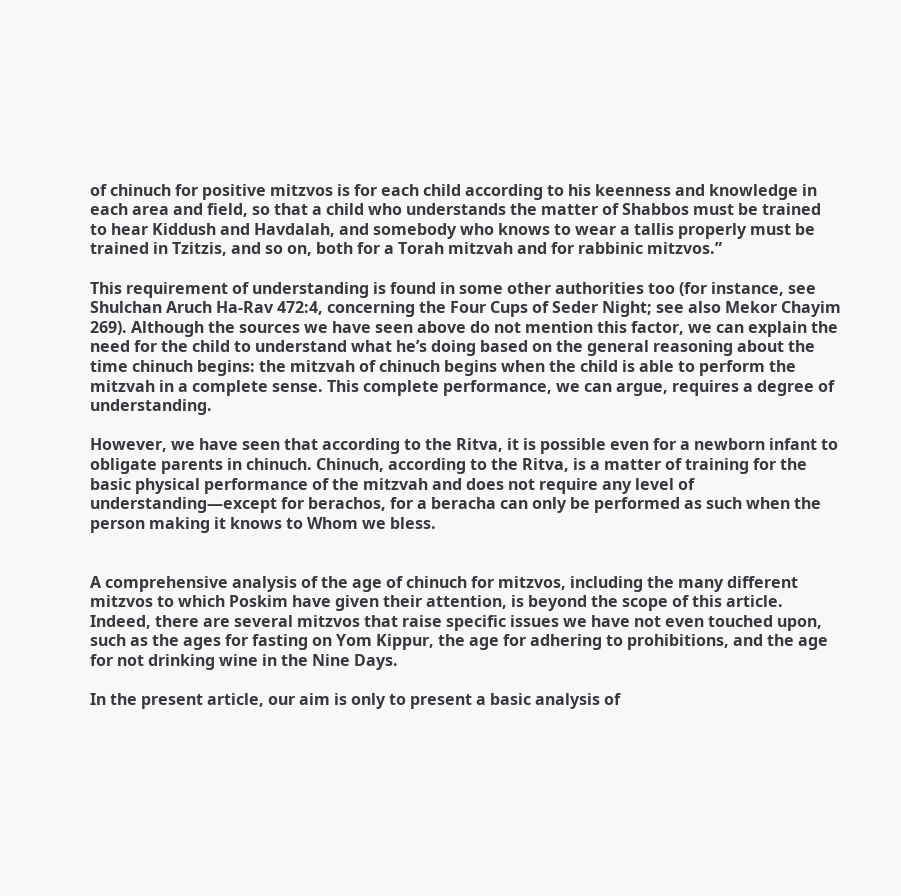of chinuch for positive mitzvos is for each child according to his keenness and knowledge in each area and field, so that a child who understands the matter of Shabbos must be trained to hear Kiddush and Havdalah, and somebody who knows to wear a tallis properly must be trained in Tzitzis, and so on, both for a Torah mitzvah and for rabbinic mitzvos.”

This requirement of understanding is found in some other authorities too (for instance, see Shulchan Aruch Ha-Rav 472:4, concerning the Four Cups of Seder Night; see also Mekor Chayim 269). Although the sources we have seen above do not mention this factor, we can explain the need for the child to understand what he’s doing based on the general reasoning about the time chinuch begins: the mitzvah of chinuch begins when the child is able to perform the mitzvah in a complete sense. This complete performance, we can argue, requires a degree of understanding.

However, we have seen that according to the Ritva, it is possible even for a newborn infant to obligate parents in chinuch. Chinuch, according to the Ritva, is a matter of training for the basic physical performance of the mitzvah and does not require any level of understanding—except for berachos, for a beracha can only be performed as such when the person making it knows to Whom we bless.


A comprehensive analysis of the age of chinuch for mitzvos, including the many different mitzvos to which Poskim have given their attention, is beyond the scope of this article. Indeed, there are several mitzvos that raise specific issues we have not even touched upon, such as the ages for fasting on Yom Kippur, the age for adhering to prohibitions, and the age for not drinking wine in the Nine Days.

In the present article, our aim is only to present a basic analysis of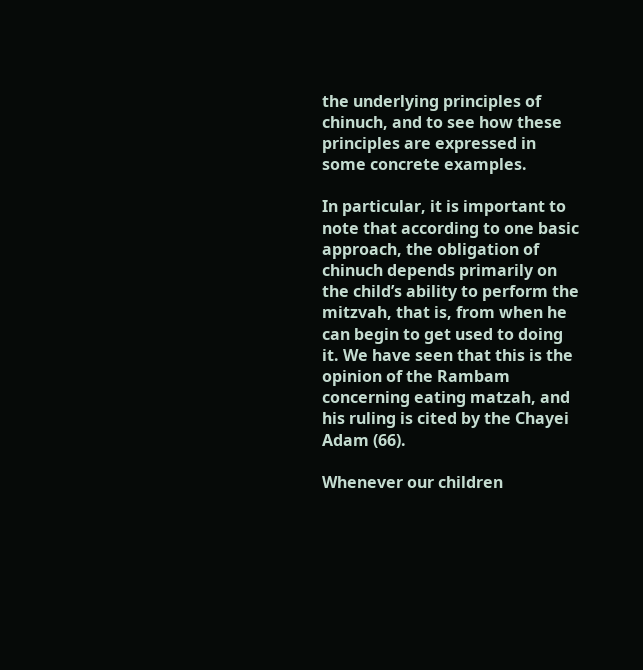the underlying principles of chinuch, and to see how these principles are expressed in some concrete examples.

In particular, it is important to note that according to one basic approach, the obligation of chinuch depends primarily on the child’s ability to perform the mitzvah, that is, from when he can begin to get used to doing it. We have seen that this is the opinion of the Rambam concerning eating matzah, and his ruling is cited by the Chayei Adam (66).

Whenever our children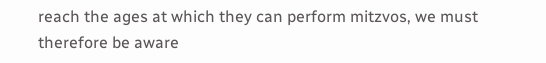reach the ages at which they can perform mitzvos, we must therefore be aware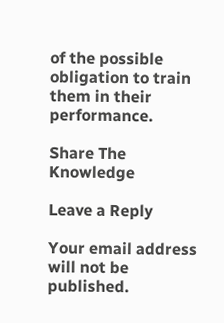of the possible obligation to train them in their performance.

Share The Knowledge

Leave a Reply

Your email address will not be published.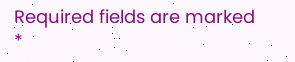Required fields are marked *